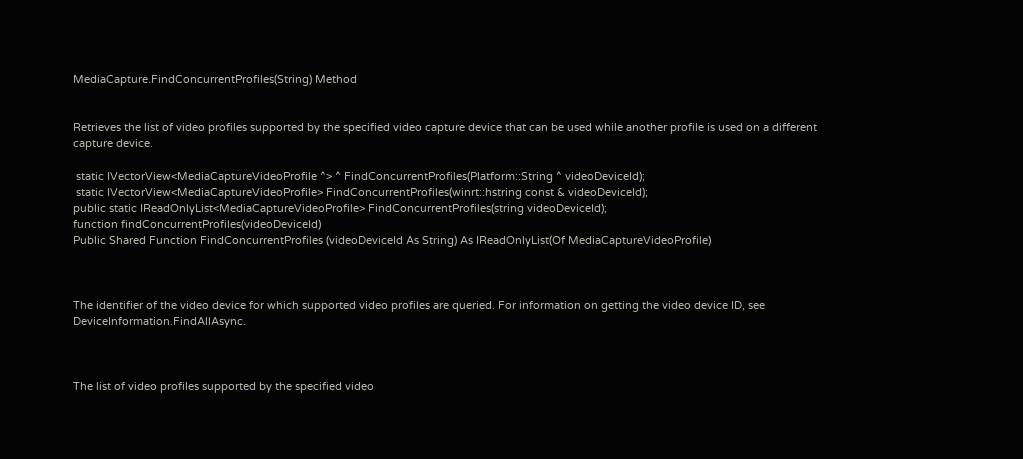MediaCapture.FindConcurrentProfiles(String) Method


Retrieves the list of video profiles supported by the specified video capture device that can be used while another profile is used on a different capture device.

 static IVectorView<MediaCaptureVideoProfile ^> ^ FindConcurrentProfiles(Platform::String ^ videoDeviceId);
 static IVectorView<MediaCaptureVideoProfile> FindConcurrentProfiles(winrt::hstring const & videoDeviceId);
public static IReadOnlyList<MediaCaptureVideoProfile> FindConcurrentProfiles(string videoDeviceId);
function findConcurrentProfiles(videoDeviceId)
Public Shared Function FindConcurrentProfiles (videoDeviceId As String) As IReadOnlyList(Of MediaCaptureVideoProfile)



The identifier of the video device for which supported video profiles are queried. For information on getting the video device ID, see DeviceInformation.FindAllAsync.



The list of video profiles supported by the specified video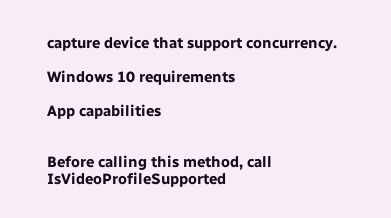capture device that support concurrency.

Windows 10 requirements

App capabilities


Before calling this method, call IsVideoProfileSupported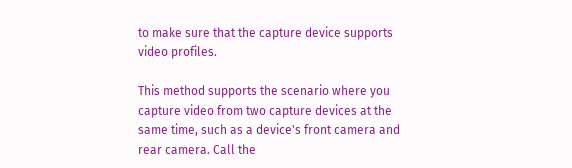to make sure that the capture device supports video profiles.

This method supports the scenario where you capture video from two capture devices at the same time, such as a device's front camera and rear camera. Call the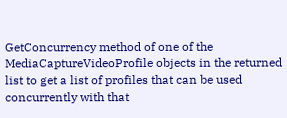GetConcurrency method of one of the MediaCaptureVideoProfile objects in the returned list to get a list of profiles that can be used concurrently with that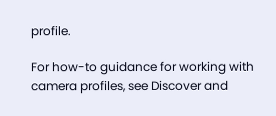profile.

For how-to guidance for working with camera profiles, see Discover and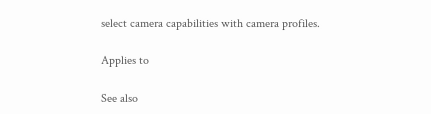select camera capabilities with camera profiles.

Applies to

See also